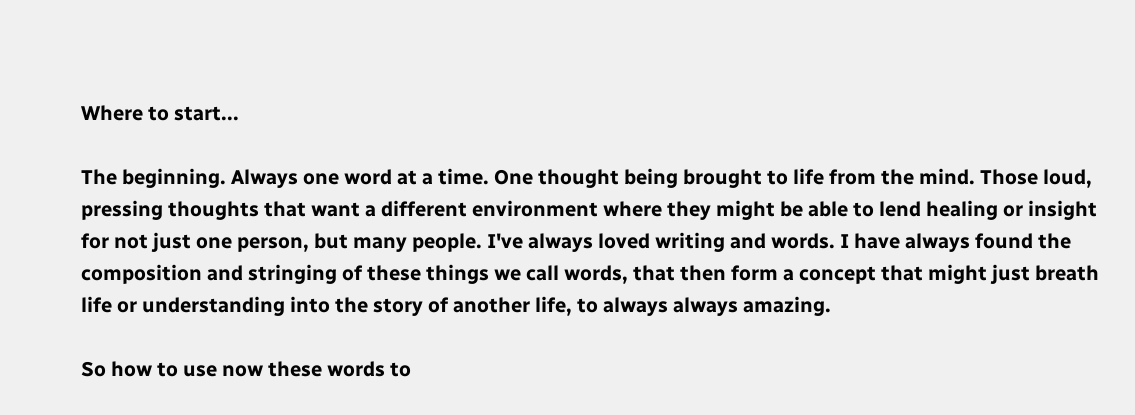Where to start...

The beginning. Always one word at a time. One thought being brought to life from the mind. Those loud, pressing thoughts that want a different environment where they might be able to lend healing or insight for not just one person, but many people. I've always loved writing and words. I have always found the composition and stringing of these things we call words, that then form a concept that might just breath life or understanding into the story of another life, to always always amazing.

So how to use now these words to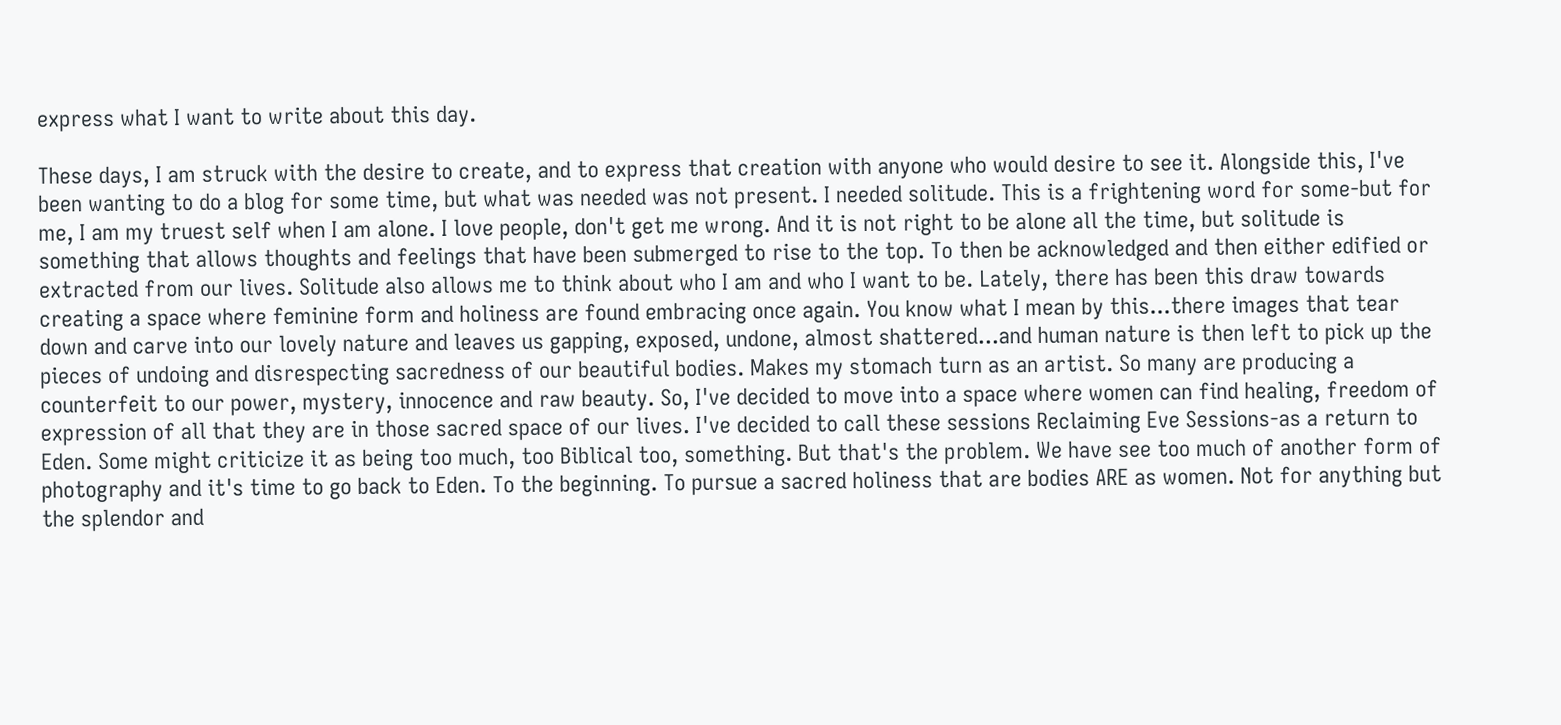express what I want to write about this day.

These days, I am struck with the desire to create, and to express that creation with anyone who would desire to see it. Alongside this, I've been wanting to do a blog for some time, but what was needed was not present. I needed solitude. This is a frightening word for some-but for me, I am my truest self when I am alone. I love people, don't get me wrong. And it is not right to be alone all the time, but solitude is something that allows thoughts and feelings that have been submerged to rise to the top. To then be acknowledged and then either edified or extracted from our lives. Solitude also allows me to think about who I am and who I want to be. Lately, there has been this draw towards creating a space where feminine form and holiness are found embracing once again. You know what I mean by this...there images that tear down and carve into our lovely nature and leaves us gapping, exposed, undone, almost shattered...and human nature is then left to pick up the pieces of undoing and disrespecting sacredness of our beautiful bodies. Makes my stomach turn as an artist. So many are producing a counterfeit to our power, mystery, innocence and raw beauty. So, I've decided to move into a space where women can find healing, freedom of expression of all that they are in those sacred space of our lives. I've decided to call these sessions Reclaiming Eve Sessions-as a return to Eden. Some might criticize it as being too much, too Biblical too, something. But that's the problem. We have see too much of another form of photography and it's time to go back to Eden. To the beginning. To pursue a sacred holiness that are bodies ARE as women. Not for anything but the splendor and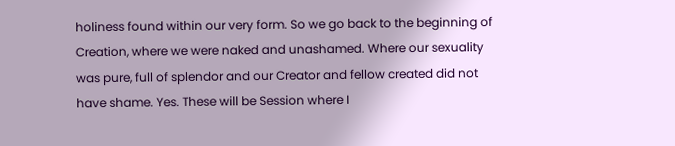holiness found within our very form. So we go back to the beginning of Creation, where we were naked and unashamed. Where our sexuality was pure, full of splendor and our Creator and fellow created did not have shame. Yes. These will be Session where I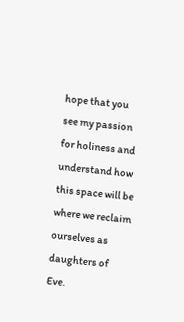hope that you see my passion for holiness and understand how this space will be where we reclaim ourselves as daughters of Eve.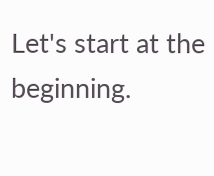Let's start at the beginning.